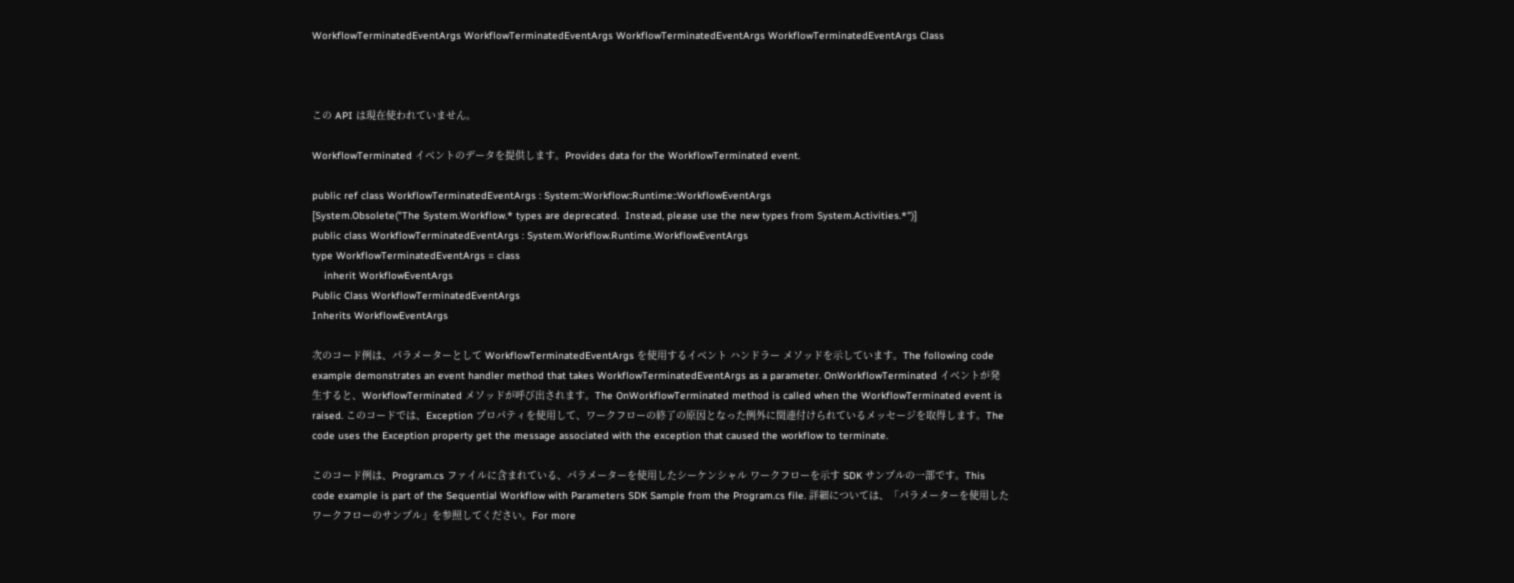WorkflowTerminatedEventArgs WorkflowTerminatedEventArgs WorkflowTerminatedEventArgs WorkflowTerminatedEventArgs Class



この API は現在使われていません。

WorkflowTerminated イベントのデータを提供します。Provides data for the WorkflowTerminated event.

public ref class WorkflowTerminatedEventArgs : System::Workflow::Runtime::WorkflowEventArgs
[System.Obsolete("The System.Workflow.* types are deprecated.  Instead, please use the new types from System.Activities.*")]
public class WorkflowTerminatedEventArgs : System.Workflow.Runtime.WorkflowEventArgs
type WorkflowTerminatedEventArgs = class
    inherit WorkflowEventArgs
Public Class WorkflowTerminatedEventArgs
Inherits WorkflowEventArgs

次のコード例は、パラメーターとして WorkflowTerminatedEventArgs を使用するイベント ハンドラー メソッドを示しています。The following code example demonstrates an event handler method that takes WorkflowTerminatedEventArgs as a parameter. OnWorkflowTerminated イベントが発生すると、WorkflowTerminated メソッドが呼び出されます。The OnWorkflowTerminated method is called when the WorkflowTerminated event is raised. このコードでは、Exception プロパティを使用して、ワークフローの終了の原因となった例外に関連付けられているメッセージを取得します。The code uses the Exception property get the message associated with the exception that caused the workflow to terminate.

このコード例は、Program.cs ファイルに含まれている、パラメーターを使用したシーケンシャル ワークフローを示す SDK サンプルの一部です。This code example is part of the Sequential Workflow with Parameters SDK Sample from the Program.cs file. 詳細については、「パラメーターを使用したワークフローのサンプル」を参照してください。For more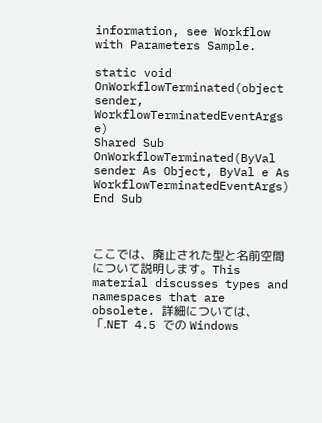information, see Workflow with Parameters Sample.

static void OnWorkflowTerminated(object sender, WorkflowTerminatedEventArgs e)
Shared Sub OnWorkflowTerminated(ByVal sender As Object, ByVal e As WorkflowTerminatedEventArgs)
End Sub



ここでは、廃止された型と名前空間について説明します。This material discusses types and namespaces that are obsolete. 詳細については、「.NET 4.5 での Windows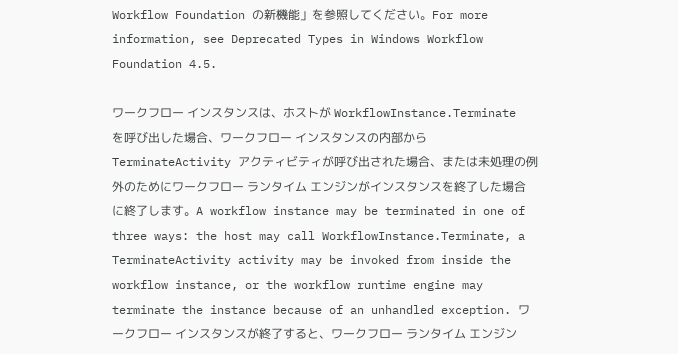Workflow Foundation の新機能」を参照してください。For more information, see Deprecated Types in Windows Workflow Foundation 4.5.

ワークフロー インスタンスは、ホストが WorkflowInstance.Terminate を呼び出した場合、ワークフロー インスタンスの内部から TerminateActivity アクティビティが呼び出された場合、または未処理の例外のためにワークフロー ランタイム エンジンがインスタンスを終了した場合に終了します。A workflow instance may be terminated in one of three ways: the host may call WorkflowInstance.Terminate, a TerminateActivity activity may be invoked from inside the workflow instance, or the workflow runtime engine may terminate the instance because of an unhandled exception. ワークフロー インスタンスが終了すると、ワークフロー ランタイム エンジン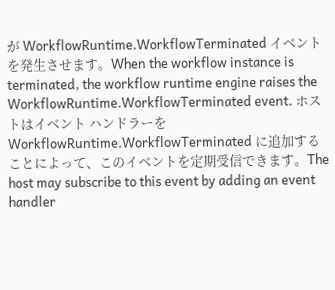が WorkflowRuntime.WorkflowTerminated イベントを発生させます。When the workflow instance is terminated, the workflow runtime engine raises the WorkflowRuntime.WorkflowTerminated event. ホストはイベント ハンドラーを WorkflowRuntime.WorkflowTerminated に追加することによって、このイベントを定期受信できます。The host may subscribe to this event by adding an event handler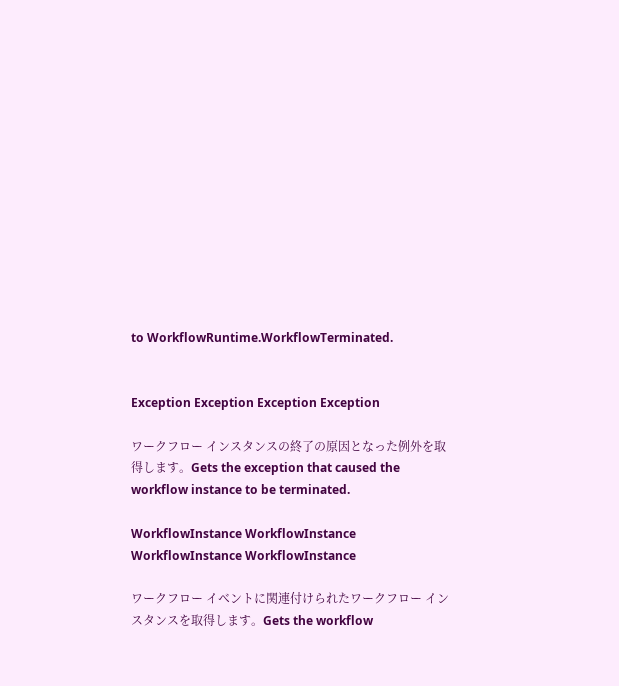to WorkflowRuntime.WorkflowTerminated.


Exception Exception Exception Exception

ワークフロー インスタンスの終了の原因となった例外を取得します。Gets the exception that caused the workflow instance to be terminated.

WorkflowInstance WorkflowInstance WorkflowInstance WorkflowInstance

ワークフロー イベントに関連付けられたワークフロー インスタンスを取得します。Gets the workflow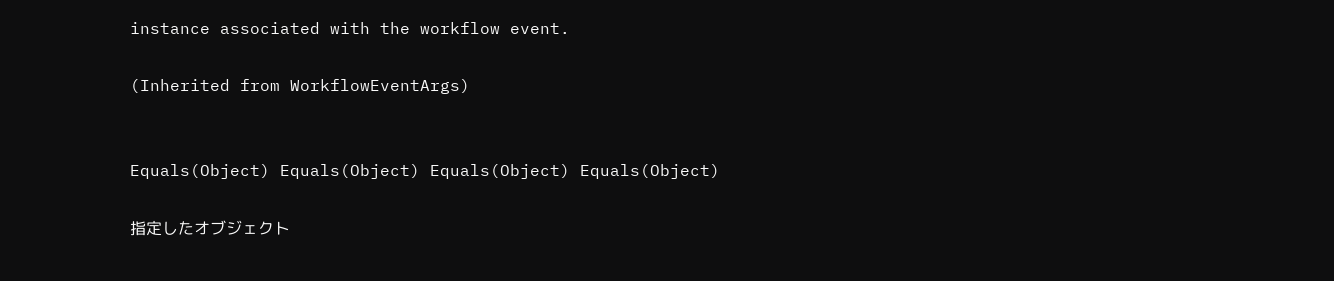instance associated with the workflow event.

(Inherited from WorkflowEventArgs)


Equals(Object) Equals(Object) Equals(Object) Equals(Object)

指定したオブジェクト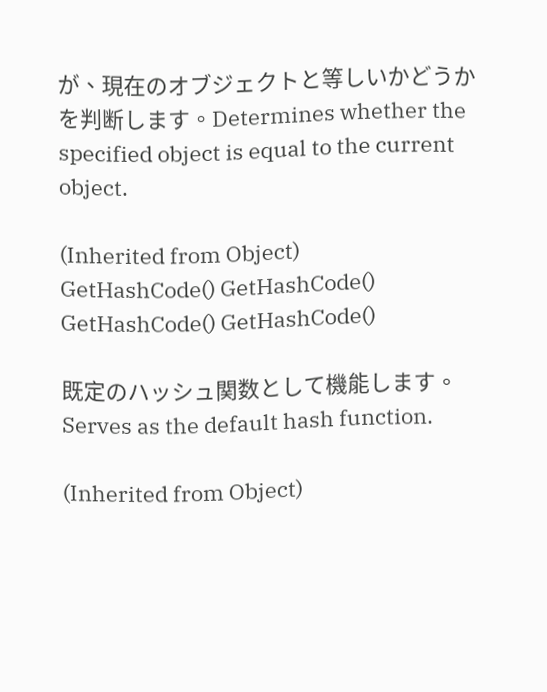が、現在のオブジェクトと等しいかどうかを判断します。Determines whether the specified object is equal to the current object.

(Inherited from Object)
GetHashCode() GetHashCode() GetHashCode() GetHashCode()

既定のハッシュ関数として機能します。Serves as the default hash function.

(Inherited from Object)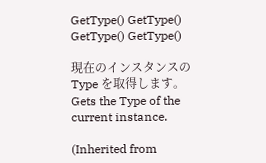GetType() GetType() GetType() GetType()

現在のインスタンスの Type を取得します。Gets the Type of the current instance.

(Inherited from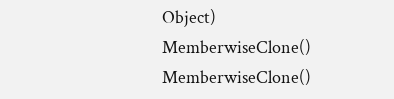Object)
MemberwiseClone() MemberwiseClone()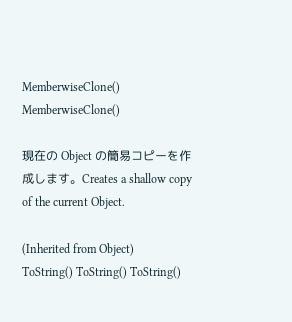MemberwiseClone() MemberwiseClone()

現在の Object の簡易コピーを作成します。Creates a shallow copy of the current Object.

(Inherited from Object)
ToString() ToString() ToString()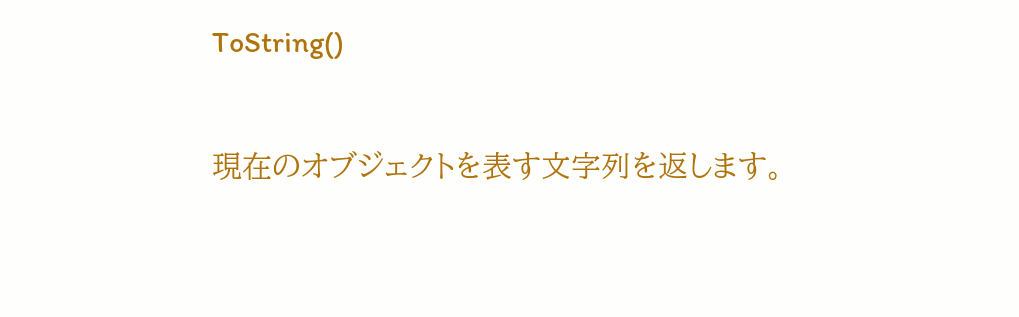ToString()

現在のオブジェクトを表す文字列を返します。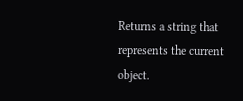Returns a string that represents the current object.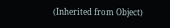(Inherited from Object)